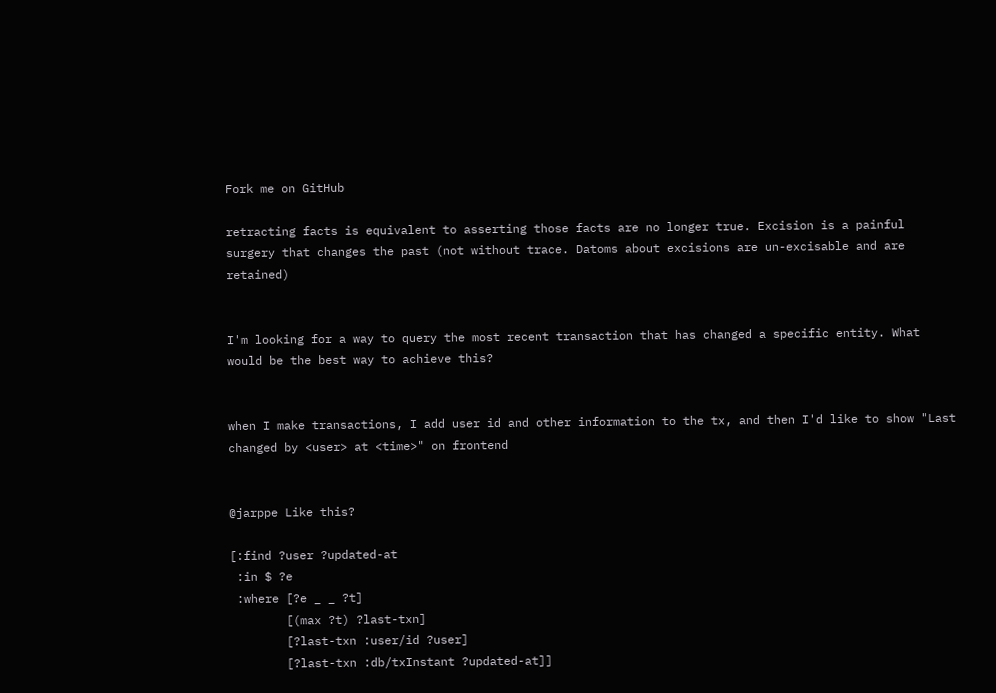Fork me on GitHub

retracting facts is equivalent to asserting those facts are no longer true. Excision is a painful surgery that changes the past (not without trace. Datoms about excisions are un-excisable and are retained)


I'm looking for a way to query the most recent transaction that has changed a specific entity. What would be the best way to achieve this?


when I make transactions, I add user id and other information to the tx, and then I'd like to show "Last changed by <user> at <time>" on frontend


@jarppe Like this?

[:find ?user ?updated-at
 :in $ ?e
 :where [?e _ _ ?t]
        [(max ?t) ?last-txn]
        [?last-txn :user/id ?user]
        [?last-txn :db/txInstant ?updated-at]]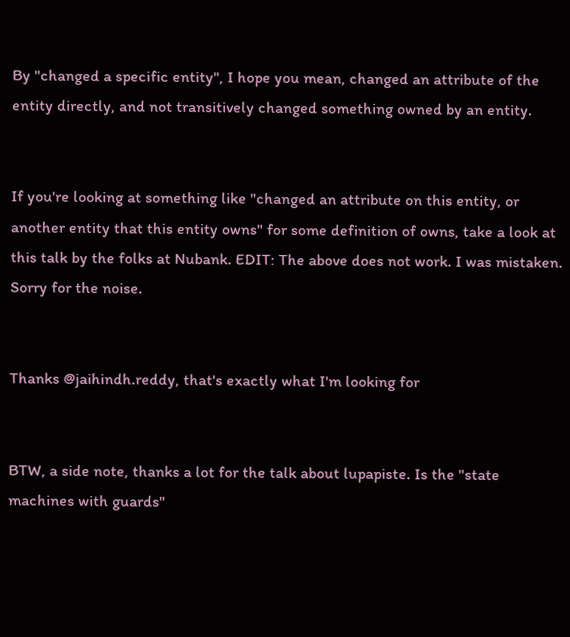By "changed a specific entity", I hope you mean, changed an attribute of the entity directly, and not transitively changed something owned by an entity.


If you're looking at something like "changed an attribute on this entity, or another entity that this entity owns" for some definition of owns, take a look at this talk by the folks at Nubank. EDIT: The above does not work. I was mistaken. Sorry for the noise.


Thanks @jaihindh.reddy, that's exactly what I'm looking for


BTW, a side note, thanks a lot for the talk about lupapiste. Is the "state machines with guards"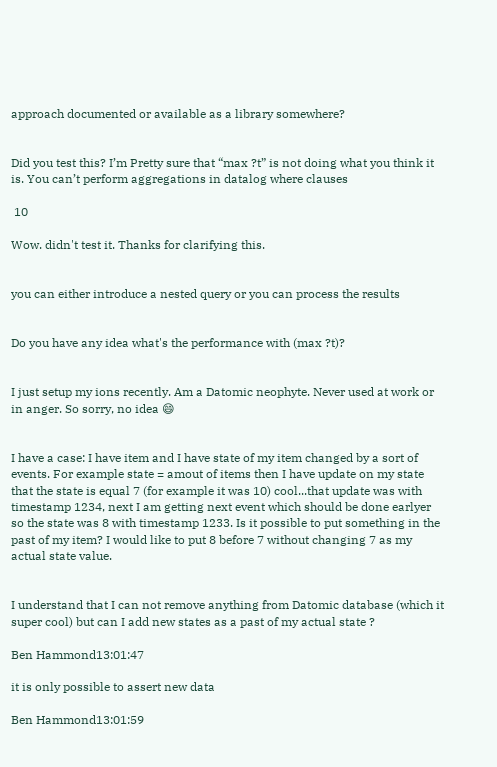approach documented or available as a library somewhere?


Did you test this? I’m Pretty sure that “max ?t” is not doing what you think it is. You can’t perform aggregations in datalog where clauses

 10

Wow. didn't test it. Thanks for clarifying this.


you can either introduce a nested query or you can process the results


Do you have any idea what's the performance with (max ?t)?


I just setup my ions recently. Am a Datomic neophyte. Never used at work or in anger. So sorry, no idea 😄


I have a case: I have item and I have state of my item changed by a sort of events. For example state = amout of items then I have update on my state that the state is equal 7 (for example it was 10) cool...that update was with timestamp 1234, next I am getting next event which should be done earlyer so the state was 8 with timestamp 1233. Is it possible to put something in the past of my item? I would like to put 8 before 7 without changing 7 as my actual state value.


I understand that I can not remove anything from Datomic database (which it super cool) but can I add new states as a past of my actual state ?

Ben Hammond13:01:47

it is only possible to assert new data

Ben Hammond13:01:59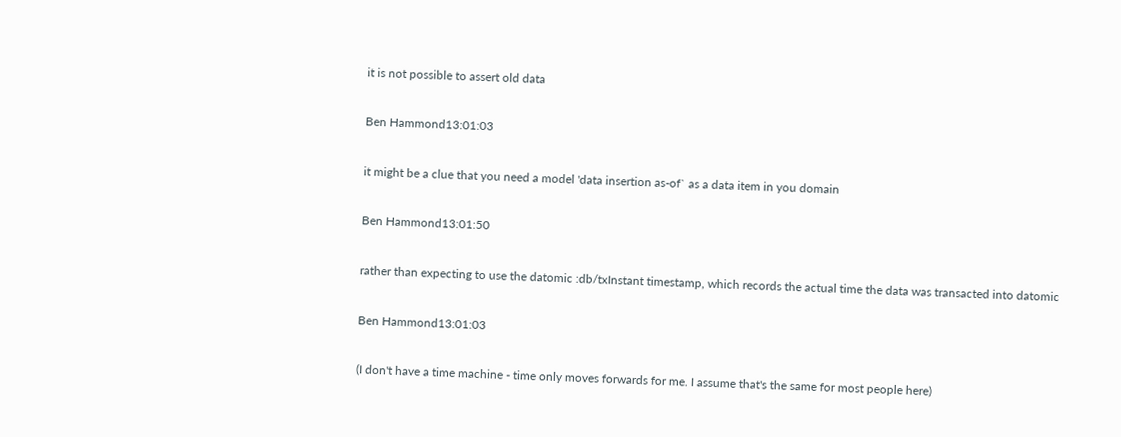it is not possible to assert old data

Ben Hammond13:01:03

it might be a clue that you need a model 'data insertion as-of` as a data item in you domain

Ben Hammond13:01:50

rather than expecting to use the datomic :db/txInstant timestamp, which records the actual time the data was transacted into datomic

Ben Hammond13:01:03

(I don't have a time machine - time only moves forwards for me. I assume that's the same for most people here)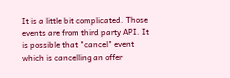It is a little bit complicated. Those events are from third party API. It is possible that "cancel" event which is cancelling an offer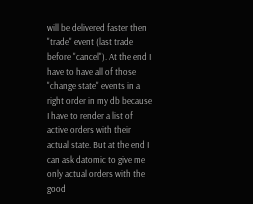will be delivered faster then "trade" event (last trade before "cancel"). At the end I have to have all of those "change state" events in a right order in my db because I have to render a list of active orders with their actual state. But at the end I can ask datomic to give me only actual orders with the good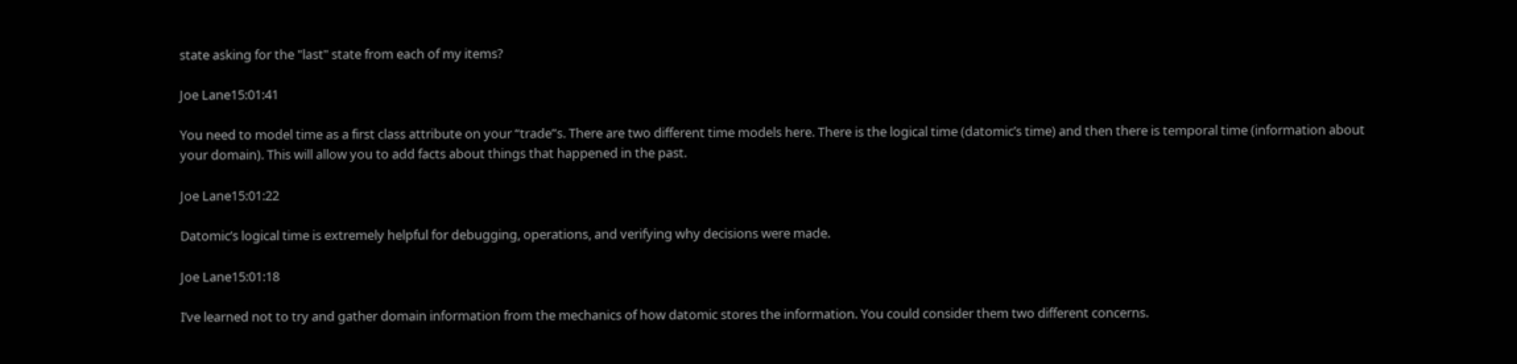state asking for the "last" state from each of my items?

Joe Lane15:01:41

You need to model time as a first class attribute on your “trade”s. There are two different time models here. There is the logical time (datomic’s time) and then there is temporal time (information about your domain). This will allow you to add facts about things that happened in the past.

Joe Lane15:01:22

Datomic’s logical time is extremely helpful for debugging, operations, and verifying why decisions were made.

Joe Lane15:01:18

I’ve learned not to try and gather domain information from the mechanics of how datomic stores the information. You could consider them two different concerns.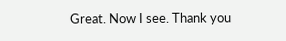Great. Now I see. Thank you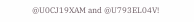@U0CJ19XAM and @U793EL04V!